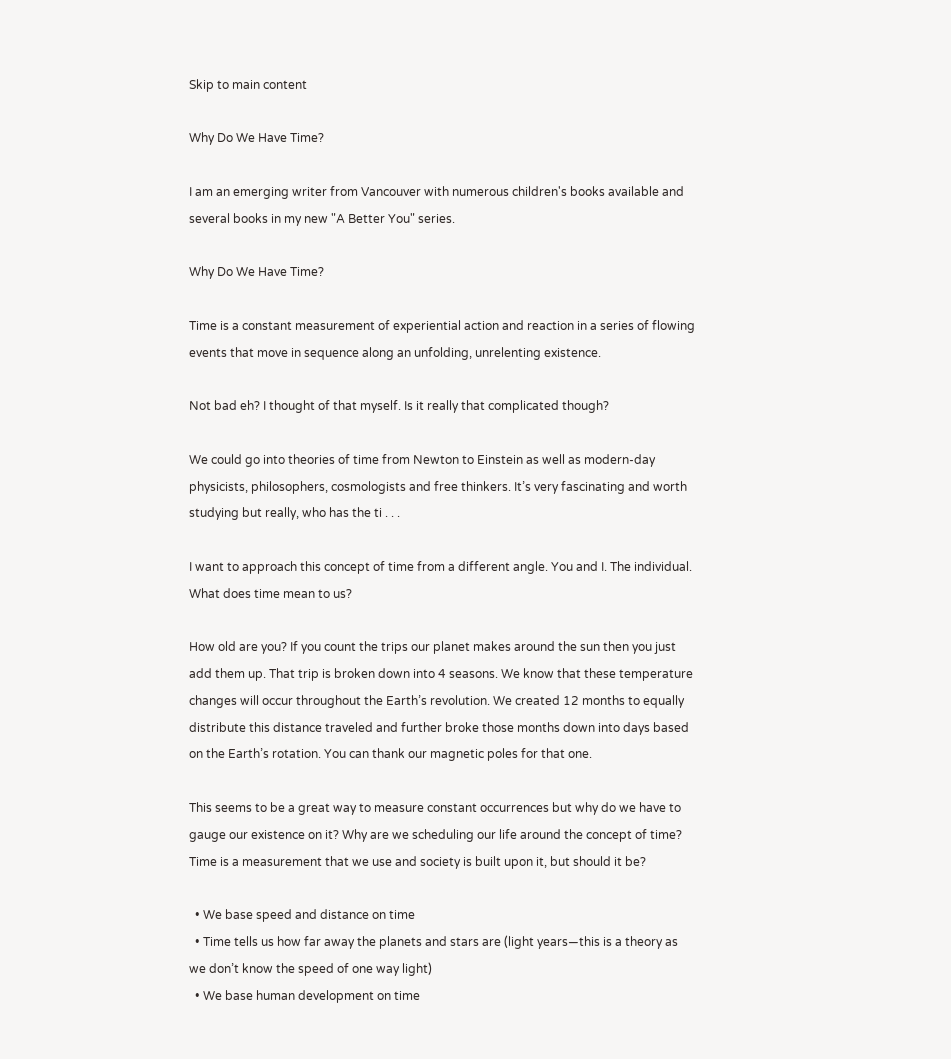Skip to main content

Why Do We Have Time?

I am an emerging writer from Vancouver with numerous children's books available and several books in my new "A Better You" series.

Why Do We Have Time?

Time is a constant measurement of experiential action and reaction in a series of flowing events that move in sequence along an unfolding, unrelenting existence.

Not bad eh? I thought of that myself. Is it really that complicated though?

We could go into theories of time from Newton to Einstein as well as modern-day physicists, philosophers, cosmologists and free thinkers. It’s very fascinating and worth studying but really, who has the ti . . .

I want to approach this concept of time from a different angle. You and I. The individual. What does time mean to us?

How old are you? If you count the trips our planet makes around the sun then you just add them up. That trip is broken down into 4 seasons. We know that these temperature changes will occur throughout the Earth’s revolution. We created 12 months to equally distribute this distance traveled and further broke those months down into days based on the Earth’s rotation. You can thank our magnetic poles for that one.

This seems to be a great way to measure constant occurrences but why do we have to gauge our existence on it? Why are we scheduling our life around the concept of time? Time is a measurement that we use and society is built upon it, but should it be?

  • We base speed and distance on time
  • Time tells us how far away the planets and stars are (light years—this is a theory as we don’t know the speed of one way light)
  • We base human development on time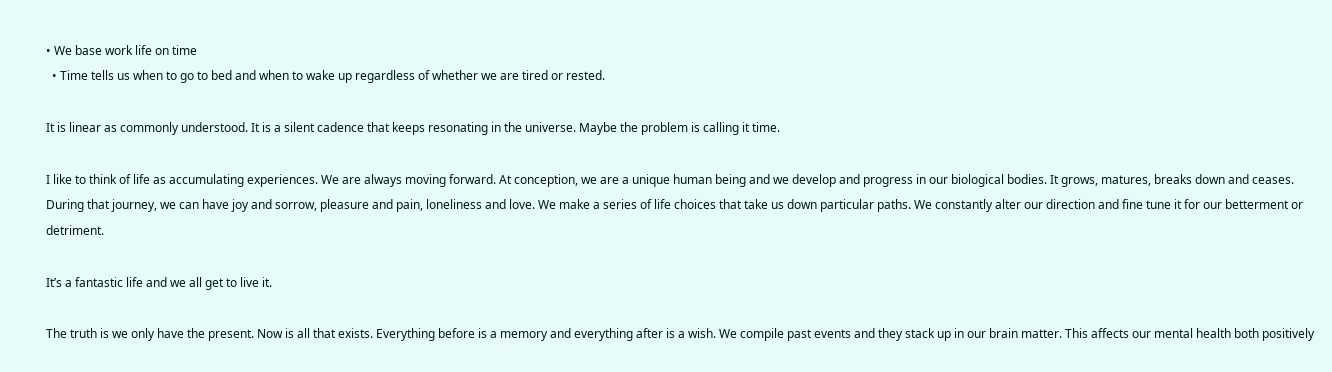• We base work life on time
  • Time tells us when to go to bed and when to wake up regardless of whether we are tired or rested.

It is linear as commonly understood. It is a silent cadence that keeps resonating in the universe. Maybe the problem is calling it time.

I like to think of life as accumulating experiences. We are always moving forward. At conception, we are a unique human being and we develop and progress in our biological bodies. It grows, matures, breaks down and ceases. During that journey, we can have joy and sorrow, pleasure and pain, loneliness and love. We make a series of life choices that take us down particular paths. We constantly alter our direction and fine tune it for our betterment or detriment.

It’s a fantastic life and we all get to live it.

The truth is we only have the present. Now is all that exists. Everything before is a memory and everything after is a wish. We compile past events and they stack up in our brain matter. This affects our mental health both positively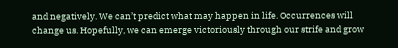and negatively. We can’t predict what may happen in life. Occurrences will change us. Hopefully, we can emerge victoriously through our strife and grow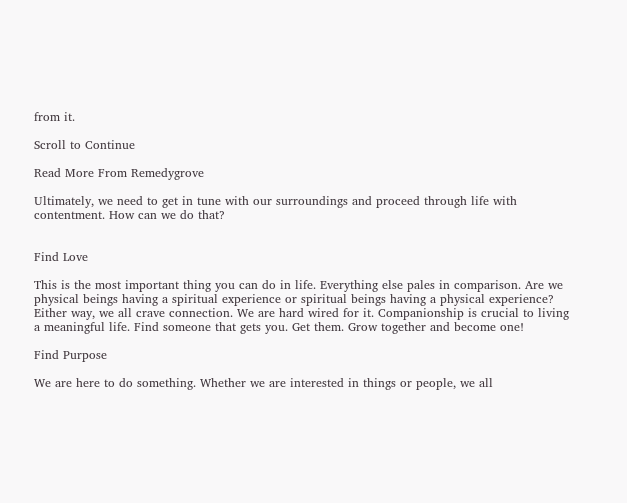from it.

Scroll to Continue

Read More From Remedygrove

Ultimately, we need to get in tune with our surroundings and proceed through life with contentment. How can we do that?


Find Love

This is the most important thing you can do in life. Everything else pales in comparison. Are we physical beings having a spiritual experience or spiritual beings having a physical experience? Either way, we all crave connection. We are hard wired for it. Companionship is crucial to living a meaningful life. Find someone that gets you. Get them. Grow together and become one!

Find Purpose

We are here to do something. Whether we are interested in things or people, we all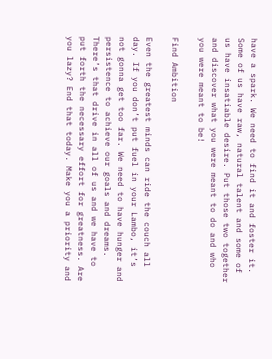have a spark. We need to find it and foster it. Some of us have raw, natural talent and some of us have insatiable desire. Put those two together and discover what you were meant to do and who you were meant to be!

Find Ambition

Even the greatest minds can ride the couch all day. If you don’t put fuel in your Lambo, it’s not gonna get too far. We need to have hunger and persistence to achieve our goals and dreams. There’s that drive in all of us and we have to put forth the necessary effort for greatness. Are you lazy? End that today. Make you a priority and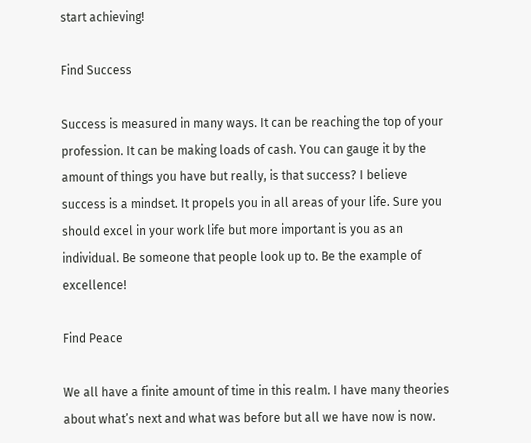start achieving!

Find Success

Success is measured in many ways. It can be reaching the top of your profession. It can be making loads of cash. You can gauge it by the amount of things you have but really, is that success? I believe success is a mindset. It propels you in all areas of your life. Sure you should excel in your work life but more important is you as an individual. Be someone that people look up to. Be the example of excellence!

Find Peace

We all have a finite amount of time in this realm. I have many theories about what’s next and what was before but all we have now is now.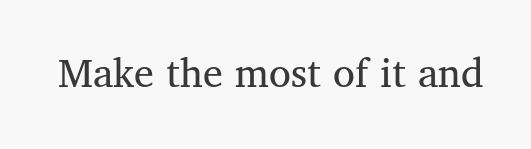Make the most of it and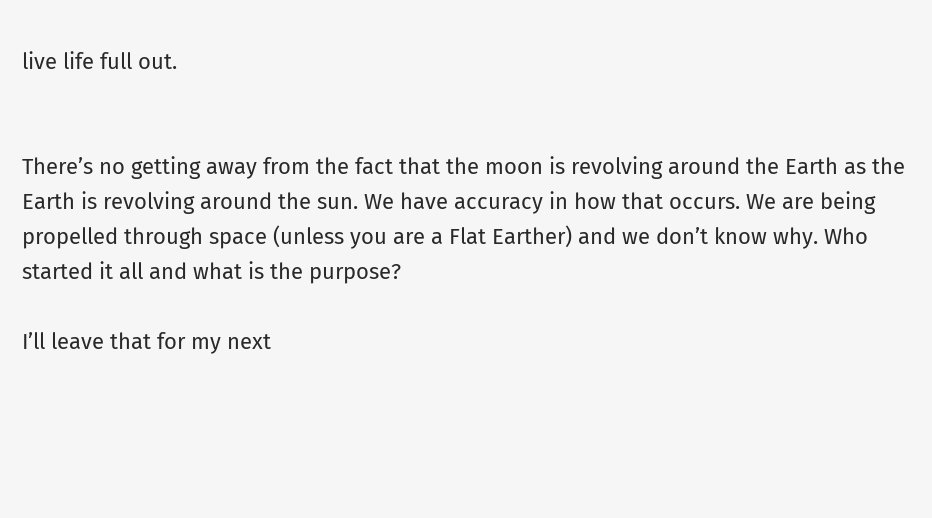live life full out.


There’s no getting away from the fact that the moon is revolving around the Earth as the Earth is revolving around the sun. We have accuracy in how that occurs. We are being propelled through space (unless you are a Flat Earther) and we don’t know why. Who started it all and what is the purpose?

I’ll leave that for my next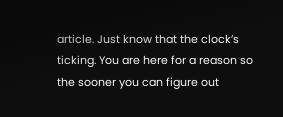article. Just know that the clock’s ticking. You are here for a reason so the sooner you can figure out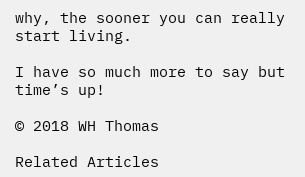why, the sooner you can really start living.

I have so much more to say but time’s up!

© 2018 WH Thomas

Related Articles